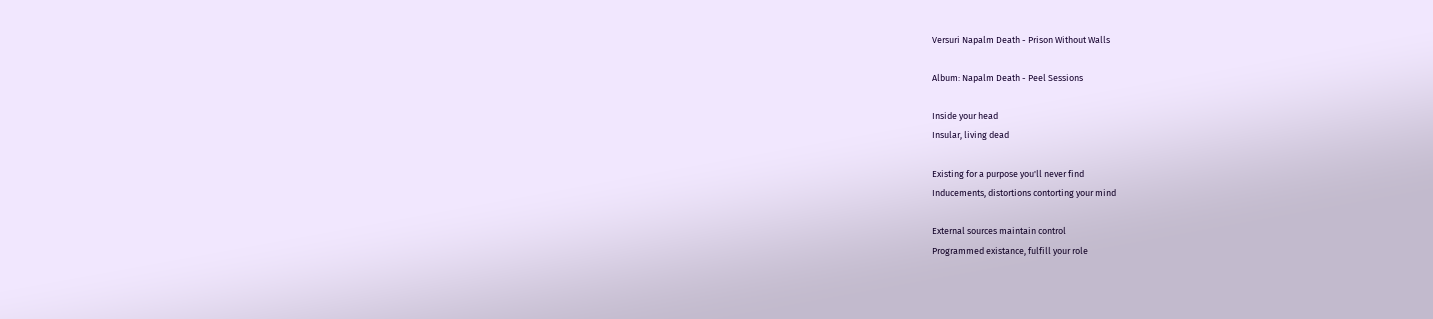Versuri Napalm Death - Prison Without Walls

Album: Napalm Death - Peel Sessions

Inside your head
Insular, living dead

Existing for a purpose you'll never find
Inducements, distortions contorting your mind

External sources maintain control
Programmed existance, fulfill your role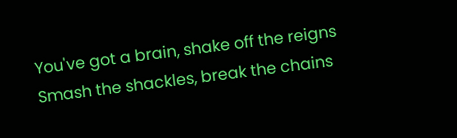You've got a brain, shake off the reigns
Smash the shackles, break the chains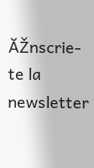ĂŽnscrie-te la newsletter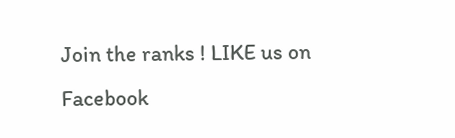Join the ranks ! LIKE us on Facebook